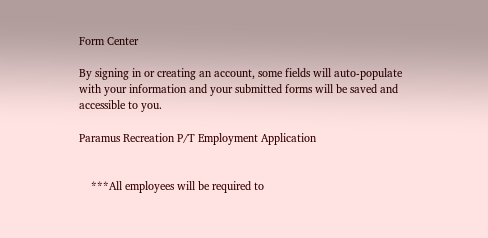Form Center

By signing in or creating an account, some fields will auto-populate with your information and your submitted forms will be saved and accessible to you.

Paramus Recreation P/T Employment Application


    ***All employees will be required to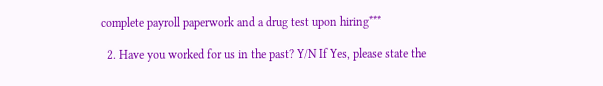complete payroll paperwork and a drug test upon hiring***

  2. Have you worked for us in the past? Y/N If Yes, please state the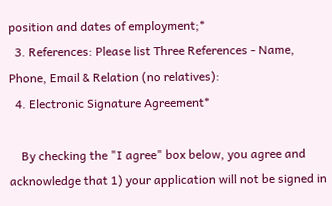position and dates of employment;*
  3. References: Please list Three References - Name, Phone, Email & Relation (no relatives):
  4. Electronic Signature Agreement*

    By checking the "I agree" box below, you agree and acknowledge that 1) your application will not be signed in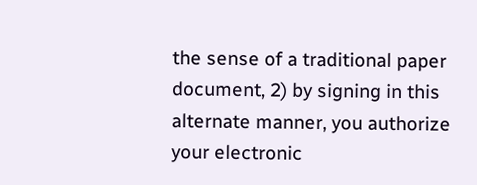the sense of a traditional paper document, 2) by signing in this alternate manner, you authorize your electronic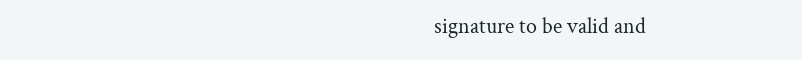signature to be valid and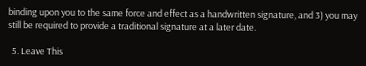binding upon you to the same force and effect as a handwritten signature, and 3) you may still be required to provide a traditional signature at a later date.

  5. Leave This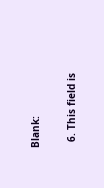Blank:

  6. This field is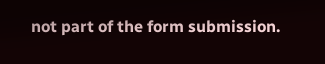not part of the form submission.